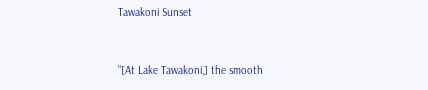Tawakoni Sunset


"[At Lake Tawakoni,] the smooth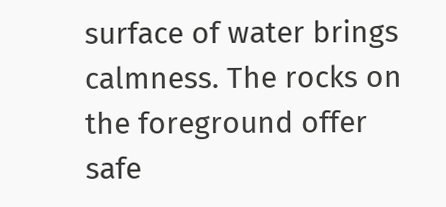surface of water brings calmness. The rocks on the foreground offer safe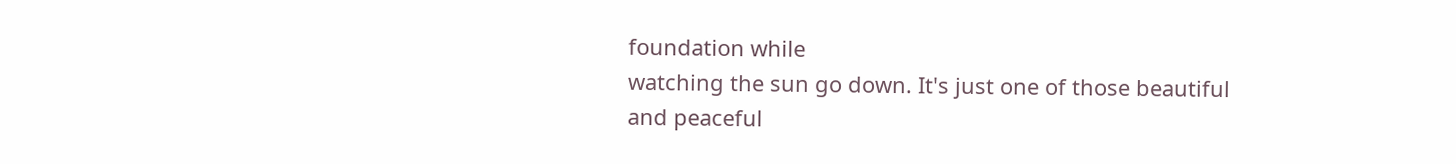foundation while
watching the sun go down. It's just one of those beautiful and peaceful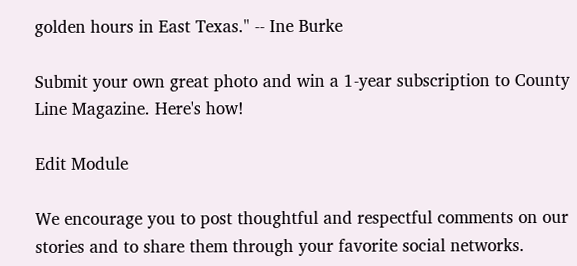golden hours in East Texas." -- Ine Burke

Submit your own great photo and win a 1-year subscription to County Line Magazine. Here's how!

Edit Module

We encourage you to post thoughtful and respectful comments on our stories and to share them through your favorite social networks.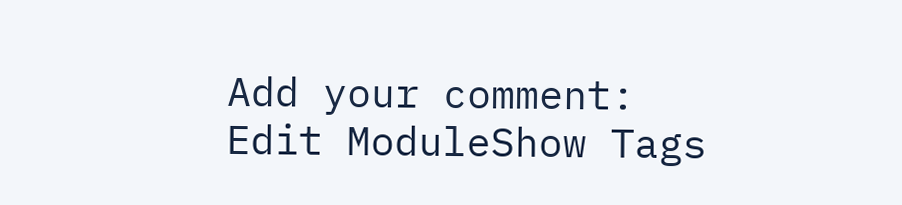Add your comment:
Edit ModuleShow Tags